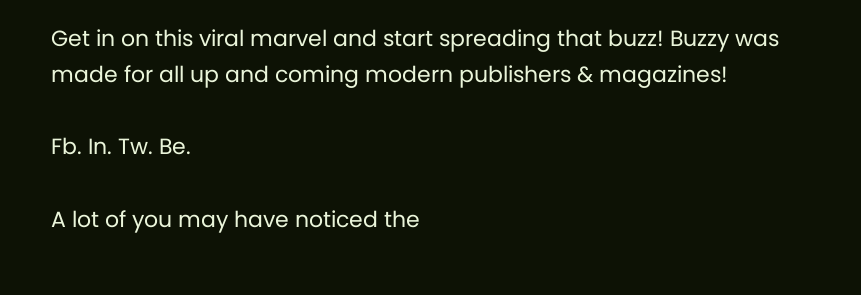Get in on this viral marvel and start spreading that buzz! Buzzy was made for all up and coming modern publishers & magazines!

Fb. In. Tw. Be.

A lot of you may have noticed the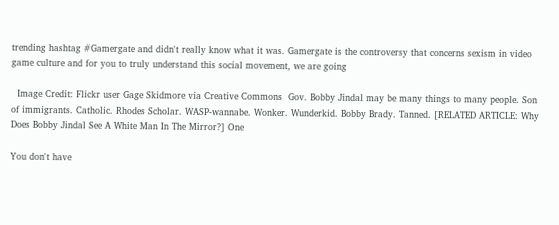trending hashtag #Gamergate and didn't really know what it was. Gamergate is the controversy that concerns sexism in video game culture and for you to truly understand this social movement, we are going

  Image Credit: Flickr user Gage Skidmore via Creative Commons  Gov. Bobby Jindal may be many things to many people. Son of immigrants. Catholic. Rhodes Scholar. WASP-wannabe. Wonker. Wunderkid. Bobby Brady. Tanned. [RELATED ARTICLE: Why Does Bobby Jindal See A White Man In The Mirror?] One

You don't have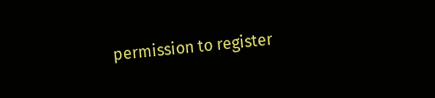permission to register